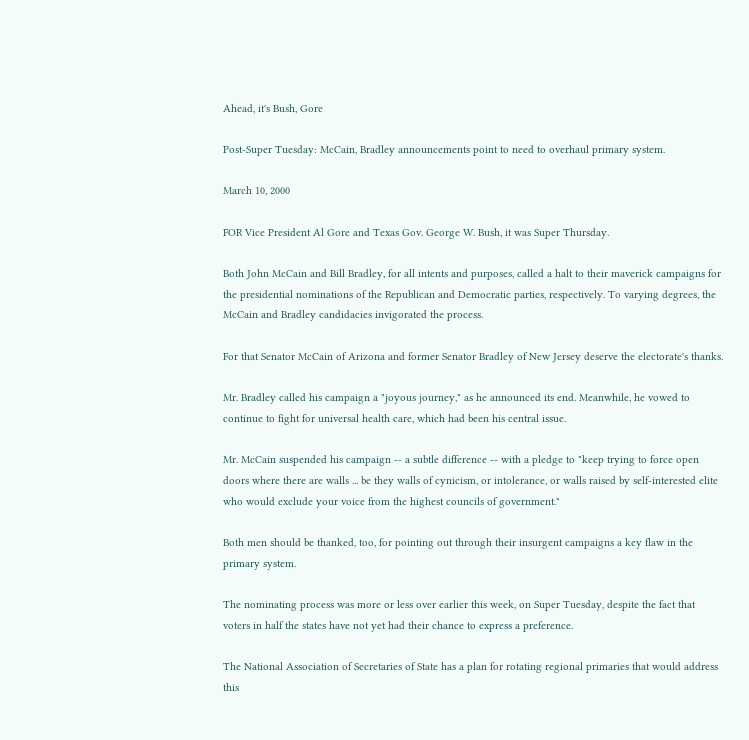Ahead, it's Bush, Gore

Post-Super Tuesday: McCain, Bradley announcements point to need to overhaul primary system.

March 10, 2000

FOR Vice President Al Gore and Texas Gov. George W. Bush, it was Super Thursday.

Both John McCain and Bill Bradley, for all intents and purposes, called a halt to their maverick campaigns for the presidential nominations of the Republican and Democratic parties, respectively. To varying degrees, the McCain and Bradley candidacies invigorated the process.

For that Senator McCain of Arizona and former Senator Bradley of New Jersey deserve the electorate's thanks.

Mr. Bradley called his campaign a "joyous journey," as he announced its end. Meanwhile, he vowed to continue to fight for universal health care, which had been his central issue.

Mr. McCain suspended his campaign -- a subtle difference -- with a pledge to "keep trying to force open doors where there are walls ... be they walls of cynicism, or intolerance, or walls raised by self-interested elite who would exclude your voice from the highest councils of government."

Both men should be thanked, too, for pointing out through their insurgent campaigns a key flaw in the primary system.

The nominating process was more or less over earlier this week, on Super Tuesday, despite the fact that voters in half the states have not yet had their chance to express a preference.

The National Association of Secretaries of State has a plan for rotating regional primaries that would address this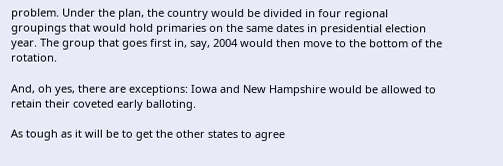problem. Under the plan, the country would be divided in four regional groupings that would hold primaries on the same dates in presidential election year. The group that goes first in, say, 2004 would then move to the bottom of the rotation.

And, oh yes, there are exceptions: Iowa and New Hampshire would be allowed to retain their coveted early balloting.

As tough as it will be to get the other states to agree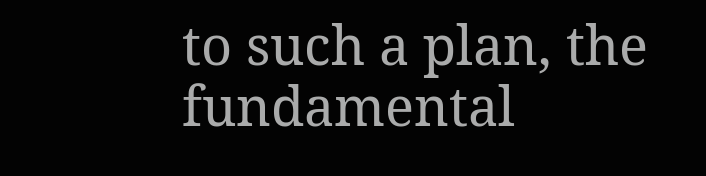to such a plan, the fundamental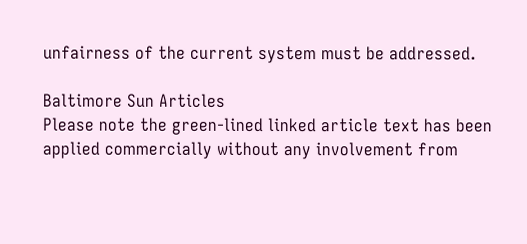unfairness of the current system must be addressed.

Baltimore Sun Articles
Please note the green-lined linked article text has been applied commercially without any involvement from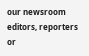our newsroom editors, reporters or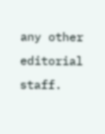any other editorial staff.